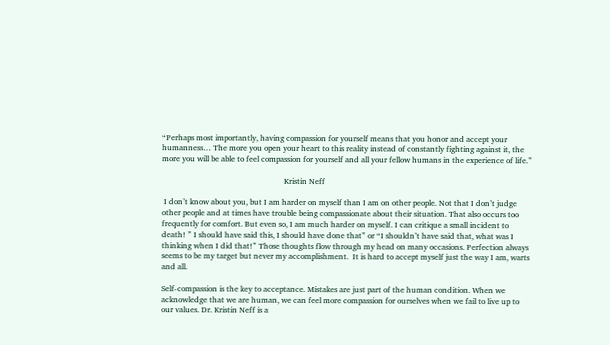“Perhaps most importantly, having compassion for yourself means that you honor and accept your humanness… The more you open your heart to this reality instead of constantly fighting against it, the more you will be able to feel compassion for yourself and all your fellow humans in the experience of life.”

                                                             Kristin Neff

 I don’t know about you, but I am harder on myself than I am on other people. Not that I don’t judge other people and at times have trouble being compassionate about their situation. That also occurs too frequently for comfort. But even so, I am much harder on myself. I can critique a small incident to death! ” I should have said this, I should have done that” or “I shouldn’t have said that, what was I thinking when I did that!” Those thoughts flow through my head on many occasions. Perfection always seems to be my target but never my accomplishment.  It is hard to accept myself just the way I am, warts and all.

Self-compassion is the key to acceptance. Mistakes are just part of the human condition. When we acknowledge that we are human, we can feel more compassion for ourselves when we fail to live up to our values. Dr. Kristin Neff is a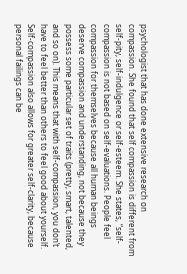psychologist that has done extensive research on compassion. She found that self compassion is different from self-pity, self-indulgence or self-esteem. She states, “self-compassion is not based on self-evaluations. People feel compassion for themselves because all human beings deserve compassion and understanding, not because they possess some particular set of traits (pretty, smart, talented, and so on). This means that with self-compassion, you don’t have to feel better than others to feel good about yourself. Self-compassion also allows for greater self-clarity, because personal failings can be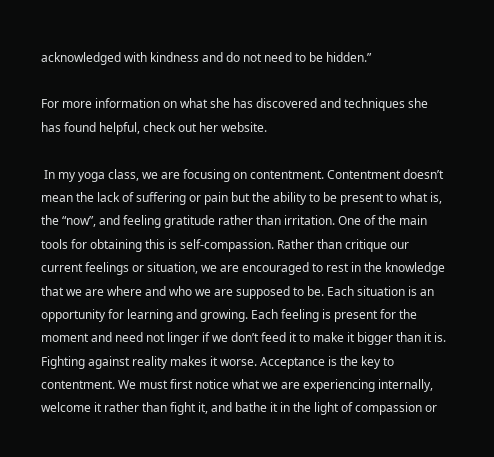acknowledged with kindness and do not need to be hidden.”

For more information on what she has discovered and techniques she has found helpful, check out her website.

 In my yoga class, we are focusing on contentment. Contentment doesn’t mean the lack of suffering or pain but the ability to be present to what is, the “now”, and feeling gratitude rather than irritation. One of the main tools for obtaining this is self-compassion. Rather than critique our current feelings or situation, we are encouraged to rest in the knowledge that we are where and who we are supposed to be. Each situation is an opportunity for learning and growing. Each feeling is present for the moment and need not linger if we don’t feed it to make it bigger than it is. Fighting against reality makes it worse. Acceptance is the key to contentment. We must first notice what we are experiencing internally, welcome it rather than fight it, and bathe it in the light of compassion or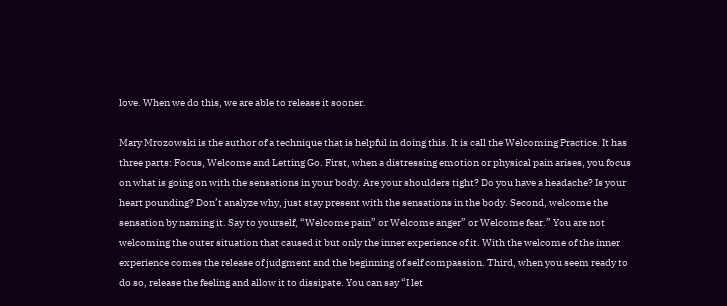love. When we do this, we are able to release it sooner.

Mary Mrozowski is the author of a technique that is helpful in doing this. It is call the Welcoming Practice. It has three parts: Focus, Welcome and Letting Go. First, when a distressing emotion or physical pain arises, you focus on what is going on with the sensations in your body. Are your shoulders tight? Do you have a headache? Is your heart pounding? Don’t analyze why, just stay present with the sensations in the body. Second, welcome the sensation by naming it. Say to yourself, “Welcome pain” or Welcome anger” or Welcome fear.” You are not welcoming the outer situation that caused it but only the inner experience of it. With the welcome of the inner experience comes the release of judgment and the beginning of self compassion. Third, when you seem ready to do so, release the feeling and allow it to dissipate. You can say “I let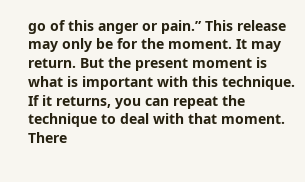go of this anger or pain.” This release may only be for the moment. It may return. But the present moment is what is important with this technique. If it returns, you can repeat the technique to deal with that moment. There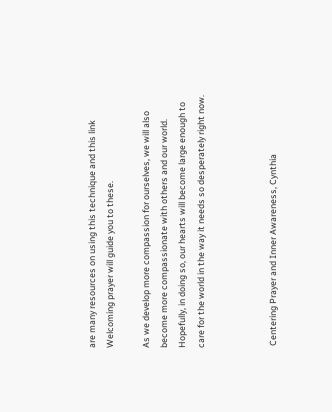are many resources on using this technique and this link Welcoming prayer will guide you to these.

As we develop more compassion for ourselves, we will also become more compassionate with others and our world. Hopefully, in doing so, our hearts will become large enough to care for the world in the way it needs so desperately right now.



 Centering Prayer and Inner Awareness, Cynthia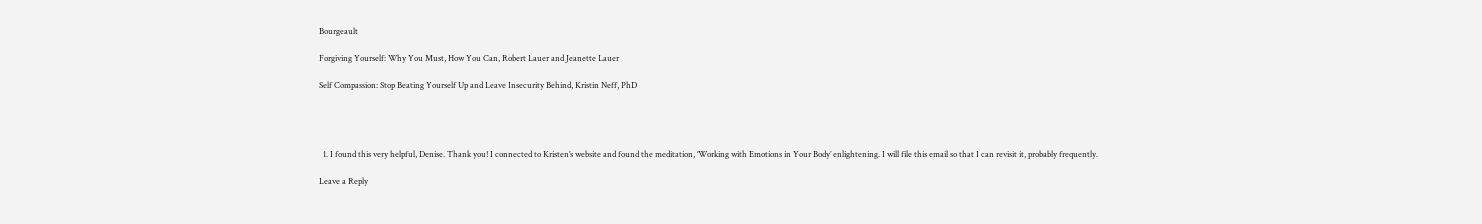Bourgeault

Forgiving Yourself: Why You Must, How You Can, Robert Lauer and Jeanette Lauer

Self Compassion: Stop Beating Yourself Up and Leave Insecurity Behind, Kristin Neff, PhD




  1. I found this very helpful, Denise. Thank you! I connected to Kristen’s website and found the meditation, ‘Working with Emotions in Your Body’ enlightening. I will file this email so that I can revisit it, probably frequently.

Leave a Reply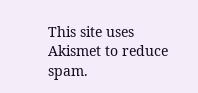This site uses Akismet to reduce spam.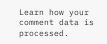Learn how your comment data is processed.